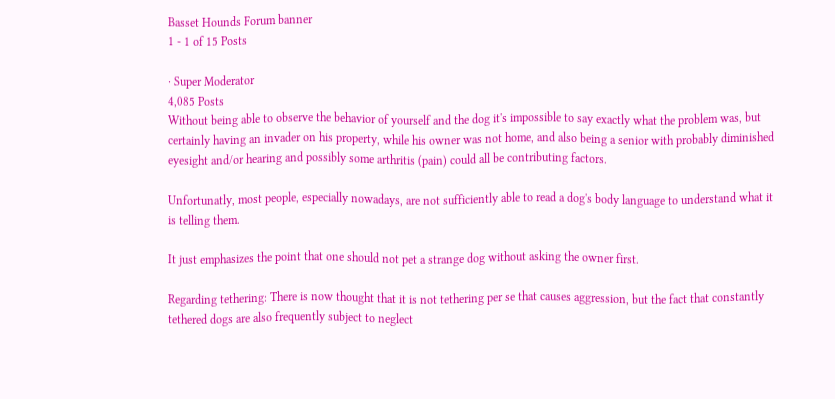Basset Hounds Forum banner
1 - 1 of 15 Posts

· Super Moderator
4,085 Posts
Without being able to observe the behavior of yourself and the dog it's impossible to say exactly what the problem was, but certainly having an invader on his property, while his owner was not home, and also being a senior with probably diminished eyesight and/or hearing and possibly some arthritis (pain) could all be contributing factors.

Unfortunatly, most people, especially nowadays, are not sufficiently able to read a dog's body language to understand what it is telling them.

It just emphasizes the point that one should not pet a strange dog without asking the owner first.

Regarding tethering: There is now thought that it is not tethering per se that causes aggression, but the fact that constantly tethered dogs are also frequently subject to neglect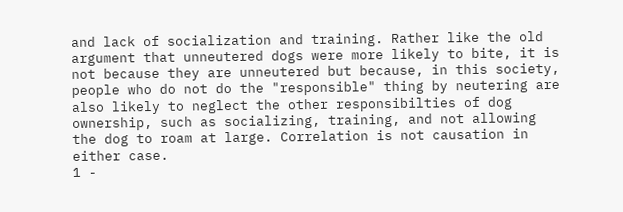and lack of socialization and training. Rather like the old argument that unneutered dogs were more likely to bite, it is not because they are unneutered but because, in this society, people who do not do the "responsible" thing by neutering are also likely to neglect the other responsibilties of dog ownership, such as socializing, training, and not allowing the dog to roam at large. Correlation is not causation in either case.
1 -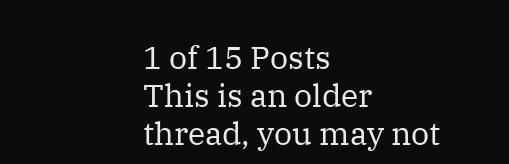1 of 15 Posts
This is an older thread, you may not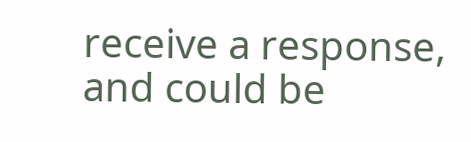receive a response, and could be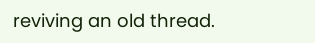reviving an old thread.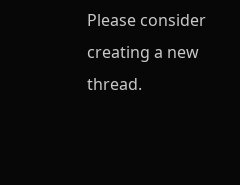Please consider creating a new thread.